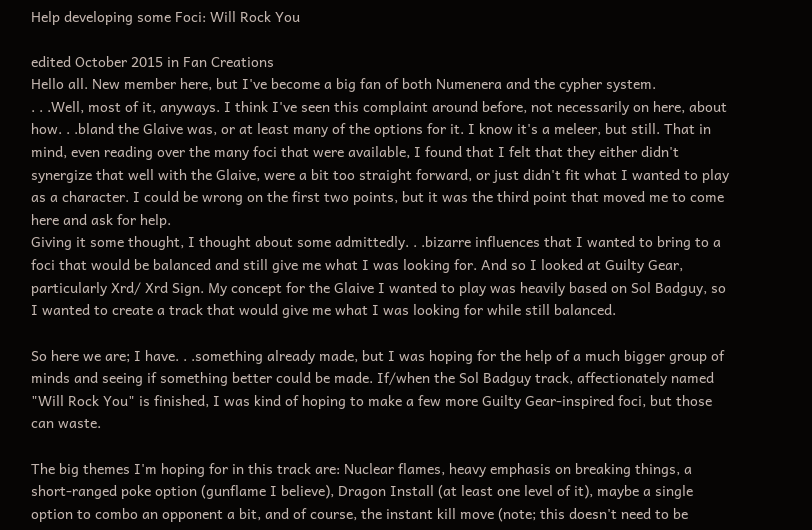Help developing some Foci: Will Rock You

edited October 2015 in Fan Creations
Hello all. New member here, but I've become a big fan of both Numenera and the cypher system.
. . .Well, most of it, anyways. I think I've seen this complaint around before, not necessarily on here, about how. . .bland the Glaive was, or at least many of the options for it. I know it's a meleer, but still. That in mind, even reading over the many foci that were available, I found that I felt that they either didn't synergize that well with the Glaive, were a bit too straight forward, or just didn't fit what I wanted to play as a character. I could be wrong on the first two points, but it was the third point that moved me to come here and ask for help.
Giving it some thought, I thought about some admittedly. . .bizarre influences that I wanted to bring to a foci that would be balanced and still give me what I was looking for. And so I looked at Guilty Gear, particularly Xrd/ Xrd Sign. My concept for the Glaive I wanted to play was heavily based on Sol Badguy, so I wanted to create a track that would give me what I was looking for while still balanced.

So here we are; I have. . .something already made, but I was hoping for the help of a much bigger group of minds and seeing if something better could be made. If/when the Sol Badguy track, affectionately named "Will Rock You" is finished, I was kind of hoping to make a few more Guilty Gear-inspired foci, but those can waste.

The big themes I'm hoping for in this track are: Nuclear flames, heavy emphasis on breaking things, a short-ranged poke option (gunflame I believe), Dragon Install (at least one level of it), maybe a single option to combo an opponent a bit, and of course, the instant kill move (note; this doesn't need to be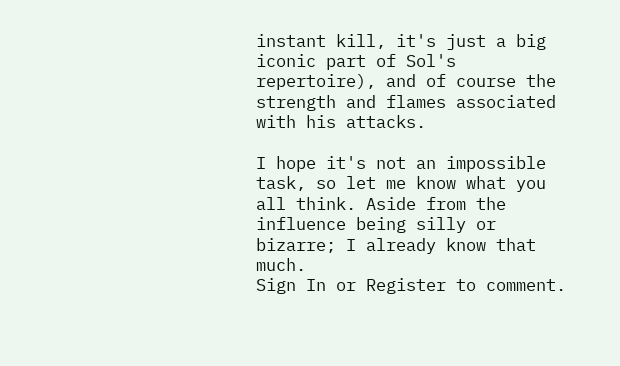instant kill, it's just a big iconic part of Sol's repertoire), and of course the strength and flames associated with his attacks.

I hope it's not an impossible task, so let me know what you all think. Aside from the influence being silly or bizarre; I already know that much.
Sign In or Register to comment.